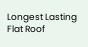Longest Lasting Flat Roof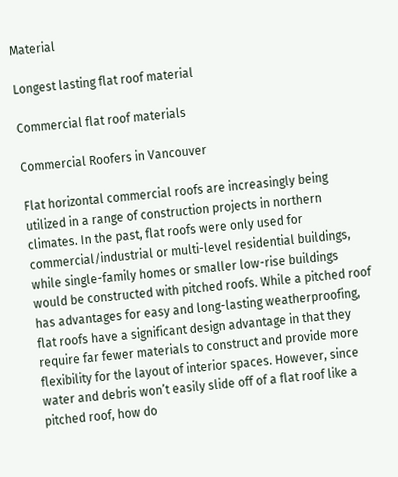Material

Longest lasting flat roof material

Commercial flat roof materials

Commercial Roofers in Vancouver

Flat horizontal commercial roofs are increasingly being utilized in a range of construction projects in northern climates. In the past, flat roofs were only used for commercial/industrial or multi-level residential buildings, while single-family homes or smaller low-rise buildings would be constructed with pitched roofs. While a pitched roof has advantages for easy and long-lasting weatherproofing, flat roofs have a significant design advantage in that they require far fewer materials to construct and provide more flexibility for the layout of interior spaces. However, since water and debris won’t easily slide off of a flat roof like a pitched roof, how do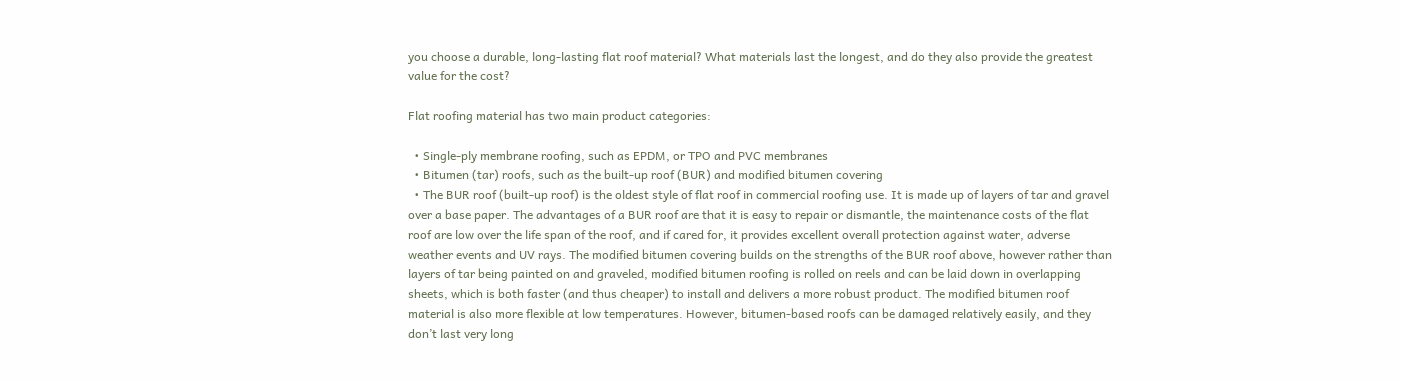you choose a durable, long-lasting flat roof material? What materials last the longest, and do they also provide the greatest value for the cost?

Flat roofing material has two main product categories:

  • Single-ply membrane roofing, such as EPDM, or TPO and PVC membranes
  • Bitumen (tar) roofs, such as the built-up roof (BUR) and modified bitumen covering
  • The BUR roof (built-up roof) is the oldest style of flat roof in commercial roofing use. It is made up of layers of tar and gravel over a base paper. The advantages of a BUR roof are that it is easy to repair or dismantle, the maintenance costs of the flat roof are low over the life span of the roof, and if cared for, it provides excellent overall protection against water, adverse weather events and UV rays. The modified bitumen covering builds on the strengths of the BUR roof above, however rather than layers of tar being painted on and graveled, modified bitumen roofing is rolled on reels and can be laid down in overlapping sheets, which is both faster (and thus cheaper) to install and delivers a more robust product. The modified bitumen roof material is also more flexible at low temperatures. However, bitumen-based roofs can be damaged relatively easily, and they don’t last very long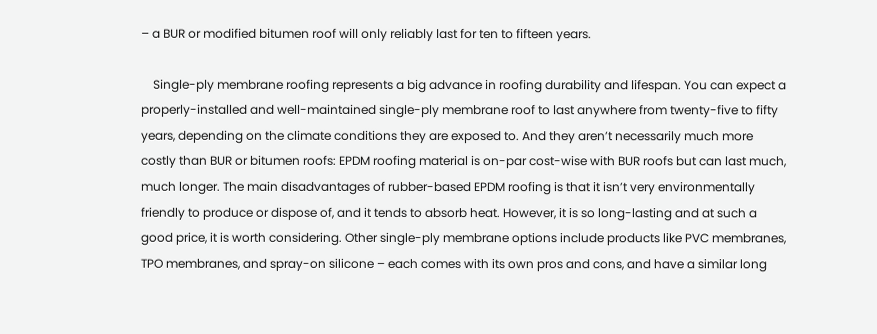– a BUR or modified bitumen roof will only reliably last for ten to fifteen years.

    Single-ply membrane roofing represents a big advance in roofing durability and lifespan. You can expect a properly-installed and well-maintained single-ply membrane roof to last anywhere from twenty-five to fifty years, depending on the climate conditions they are exposed to. And they aren’t necessarily much more costly than BUR or bitumen roofs: EPDM roofing material is on-par cost-wise with BUR roofs but can last much, much longer. The main disadvantages of rubber-based EPDM roofing is that it isn’t very environmentally friendly to produce or dispose of, and it tends to absorb heat. However, it is so long-lasting and at such a good price, it is worth considering. Other single-ply membrane options include products like PVC membranes, TPO membranes, and spray-on silicone – each comes with its own pros and cons, and have a similar long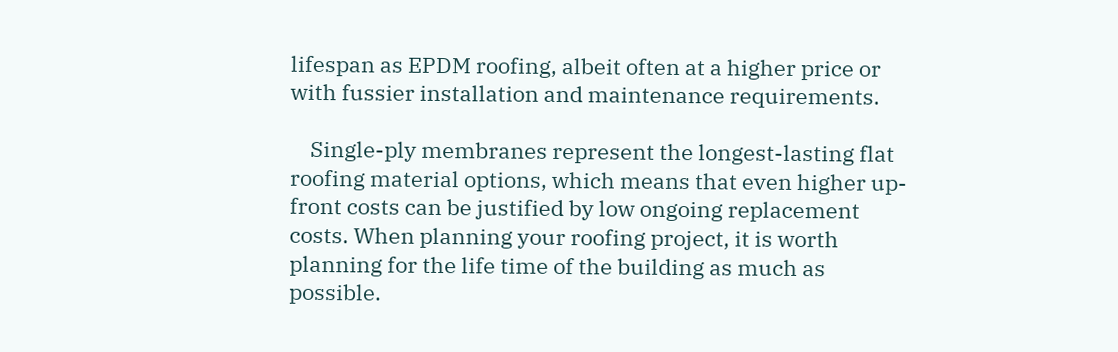lifespan as EPDM roofing, albeit often at a higher price or with fussier installation and maintenance requirements.

    Single-ply membranes represent the longest-lasting flat roofing material options, which means that even higher up-front costs can be justified by low ongoing replacement costs. When planning your roofing project, it is worth planning for the life time of the building as much as possible.